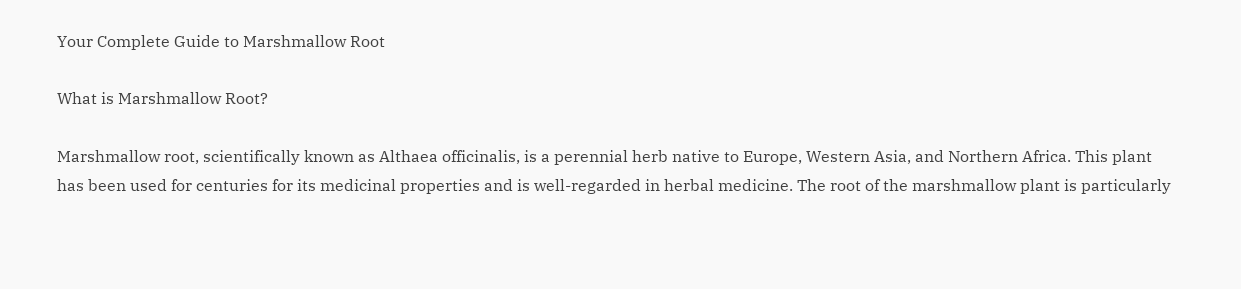Your Complete Guide to Marshmallow Root

What is Marshmallow Root?

Marshmallow root, scientifically known as Althaea officinalis, is a perennial herb native to Europe, Western Asia, and Northern Africa. This plant has been used for centuries for its medicinal properties and is well-regarded in herbal medicine. The root of the marshmallow plant is particularly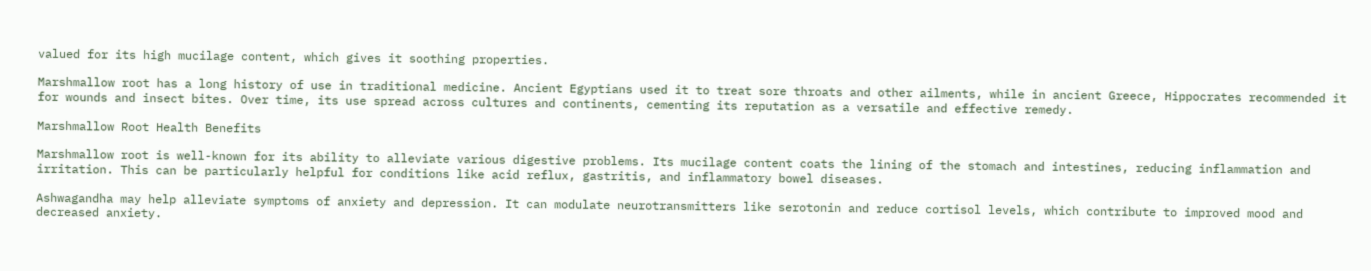valued for its high mucilage content, which gives it soothing properties.

Marshmallow root has a long history of use in traditional medicine. Ancient Egyptians used it to treat sore throats and other ailments, while in ancient Greece, Hippocrates recommended it for wounds and insect bites. Over time, its use spread across cultures and continents, cementing its reputation as a versatile and effective remedy.

Marshmallow Root Health Benefits

Marshmallow root is well-known for its ability to alleviate various digestive problems. Its mucilage content coats the lining of the stomach and intestines, reducing inflammation and irritation. This can be particularly helpful for conditions like acid reflux, gastritis, and inflammatory bowel diseases.

Ashwagandha may help alleviate symptoms of anxiety and depression. It can modulate neurotransmitters like serotonin and reduce cortisol levels, which contribute to improved mood and decreased anxiety.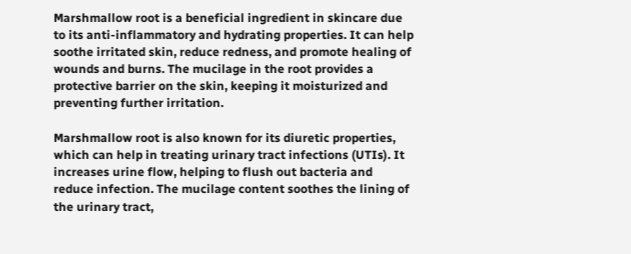Marshmallow root is a beneficial ingredient in skincare due to its anti-inflammatory and hydrating properties. It can help soothe irritated skin, reduce redness, and promote healing of wounds and burns. The mucilage in the root provides a protective barrier on the skin, keeping it moisturized and preventing further irritation.

Marshmallow root is also known for its diuretic properties, which can help in treating urinary tract infections (UTIs). It increases urine flow, helping to flush out bacteria and reduce infection. The mucilage content soothes the lining of the urinary tract,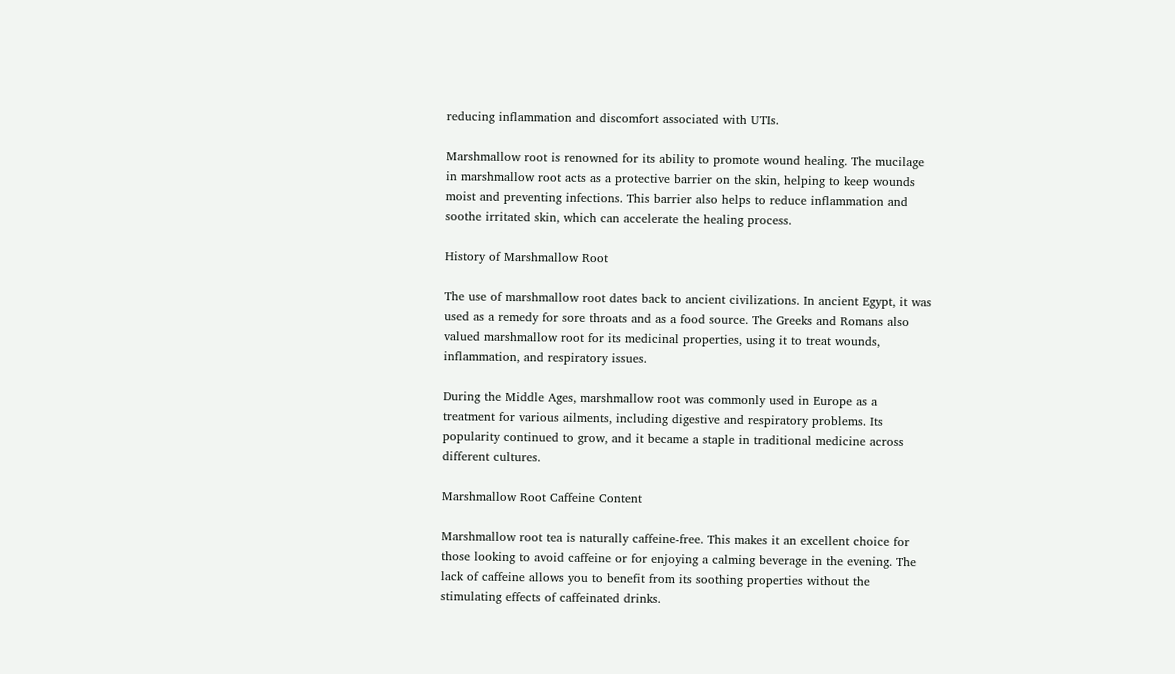reducing inflammation and discomfort associated with UTIs.

Marshmallow root is renowned for its ability to promote wound healing. The mucilage in marshmallow root acts as a protective barrier on the skin, helping to keep wounds moist and preventing infections. This barrier also helps to reduce inflammation and soothe irritated skin, which can accelerate the healing process.

History of Marshmallow Root

The use of marshmallow root dates back to ancient civilizations. In ancient Egypt, it was used as a remedy for sore throats and as a food source. The Greeks and Romans also valued marshmallow root for its medicinal properties, using it to treat wounds, inflammation, and respiratory issues.

During the Middle Ages, marshmallow root was commonly used in Europe as a treatment for various ailments, including digestive and respiratory problems. Its popularity continued to grow, and it became a staple in traditional medicine across different cultures.

Marshmallow Root Caffeine Content

Marshmallow root tea is naturally caffeine-free. This makes it an excellent choice for those looking to avoid caffeine or for enjoying a calming beverage in the evening. The lack of caffeine allows you to benefit from its soothing properties without the stimulating effects of caffeinated drinks.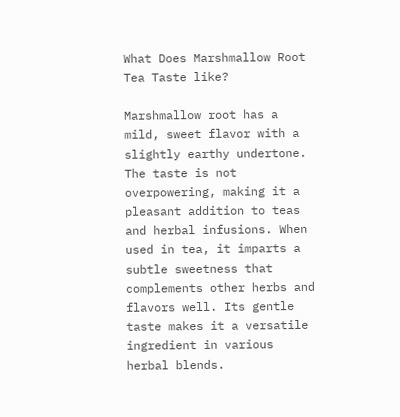What Does Marshmallow Root Tea Taste like?

Marshmallow root has a mild, sweet flavor with a slightly earthy undertone. The taste is not overpowering, making it a pleasant addition to teas and herbal infusions. When used in tea, it imparts a subtle sweetness that complements other herbs and flavors well. Its gentle taste makes it a versatile ingredient in various herbal blends.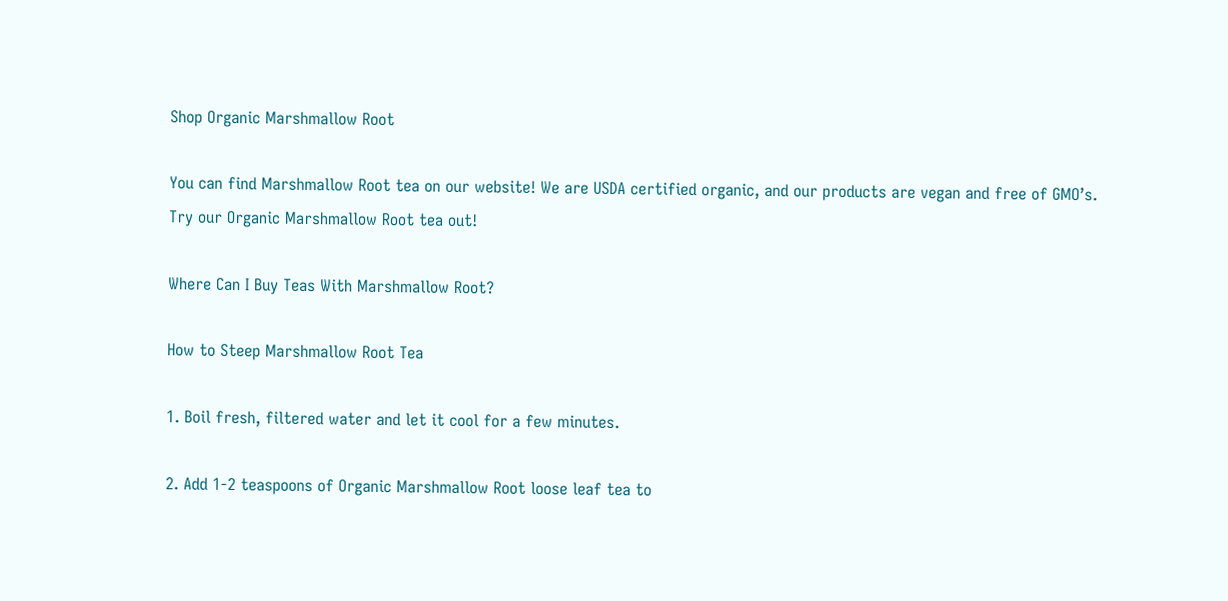Shop Organic Marshmallow Root

You can find Marshmallow Root tea on our website! We are USDA certified organic, and our products are vegan and free of GMO’s. Try our Organic Marshmallow Root tea out!

Where Can I Buy Teas With Marshmallow Root?

How to Steep Marshmallow Root Tea

1. Boil fresh, filtered water and let it cool for a few minutes.

2. Add 1-2 teaspoons of Organic Marshmallow Root loose leaf tea to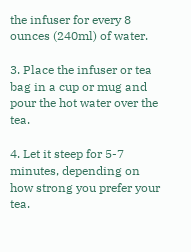the infuser for every 8 ounces (240ml) of water.

3. Place the infuser or tea bag in a cup or mug and pour the hot water over the tea.

4. Let it steep for 5-7 minutes, depending on how strong you prefer your tea.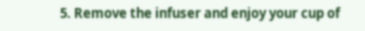5. Remove the infuser and enjoy your cup of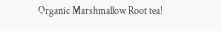Organic Marshmallow Root tea!